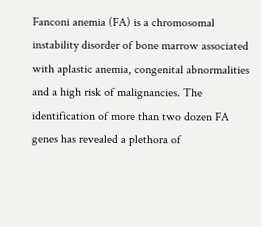Fanconi anemia (FA) is a chromosomal instability disorder of bone marrow associated with aplastic anemia, congenital abnormalities and a high risk of malignancies. The identification of more than two dozen FA genes has revealed a plethora of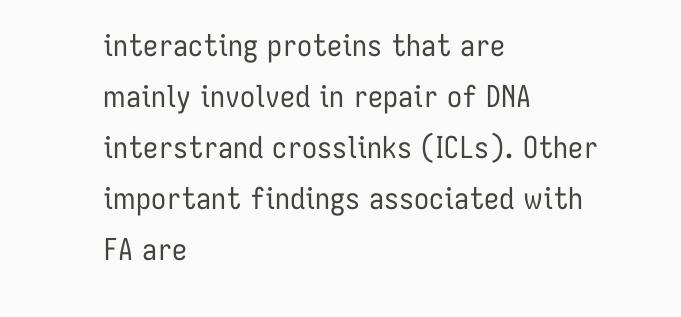interacting proteins that are mainly involved in repair of DNA interstrand crosslinks (ICLs). Other important findings associated with FA are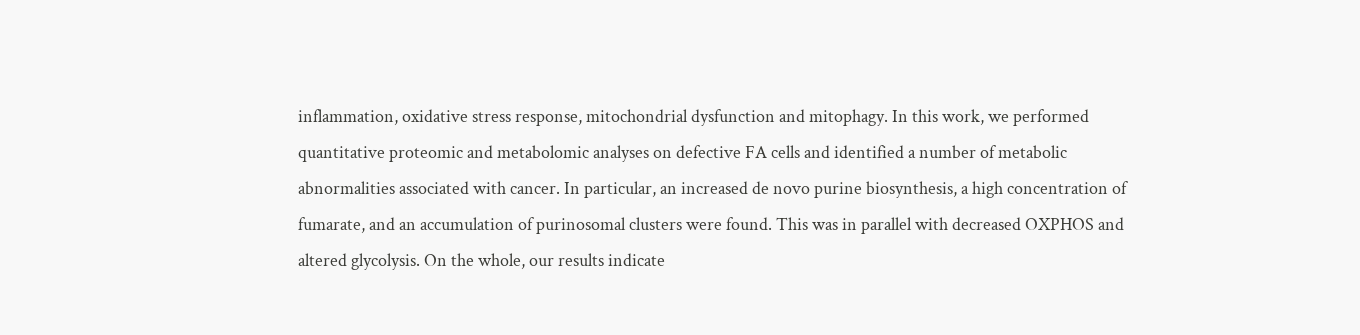inflammation, oxidative stress response, mitochondrial dysfunction and mitophagy. In this work, we performed quantitative proteomic and metabolomic analyses on defective FA cells and identified a number of metabolic abnormalities associated with cancer. In particular, an increased de novo purine biosynthesis, a high concentration of fumarate, and an accumulation of purinosomal clusters were found. This was in parallel with decreased OXPHOS and altered glycolysis. On the whole, our results indicate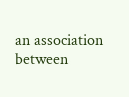an association between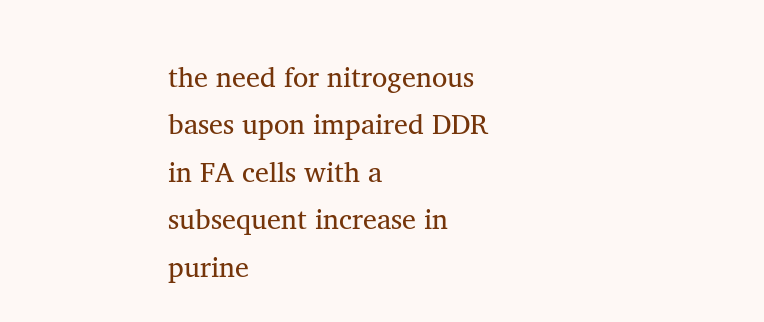the need for nitrogenous bases upon impaired DDR in FA cells with a subsequent increase in purine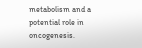metabolism and a potential role in oncogenesis.